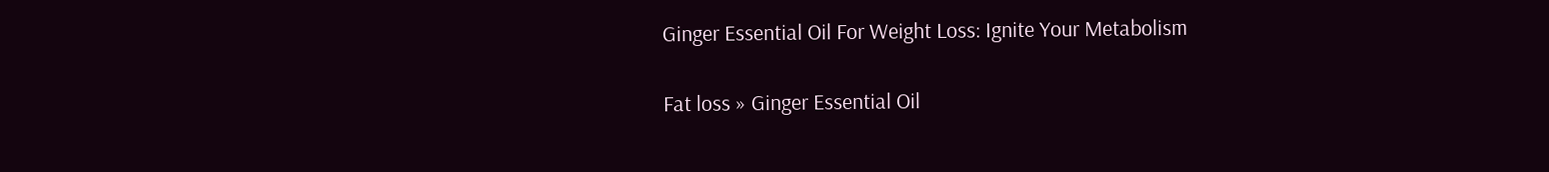Ginger Essential Oil For Weight Loss: Ignite Your Metabolism

Fat loss » Ginger Essential Oil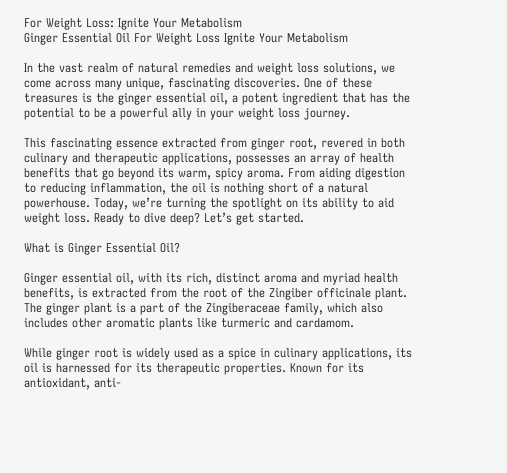For Weight Loss: Ignite Your Metabolism
Ginger Essential Oil For Weight Loss Ignite Your Metabolism

In the vast realm of natural remedies and weight loss solutions, we come across many unique, fascinating discoveries. One of these treasures is the ginger essential oil, a potent ingredient that has the potential to be a powerful ally in your weight loss journey.

This fascinating essence extracted from ginger root, revered in both culinary and therapeutic applications, possesses an array of health benefits that go beyond its warm, spicy aroma. From aiding digestion to reducing inflammation, the oil is nothing short of a natural powerhouse. Today, we’re turning the spotlight on its ability to aid weight loss. Ready to dive deep? Let’s get started.

What is Ginger Essential Oil?

Ginger essential oil, with its rich, distinct aroma and myriad health benefits, is extracted from the root of the Zingiber officinale plant. The ginger plant is a part of the Zingiberaceae family, which also includes other aromatic plants like turmeric and cardamom.

While ginger root is widely used as a spice in culinary applications, its oil is harnessed for its therapeutic properties. Known for its antioxidant, anti-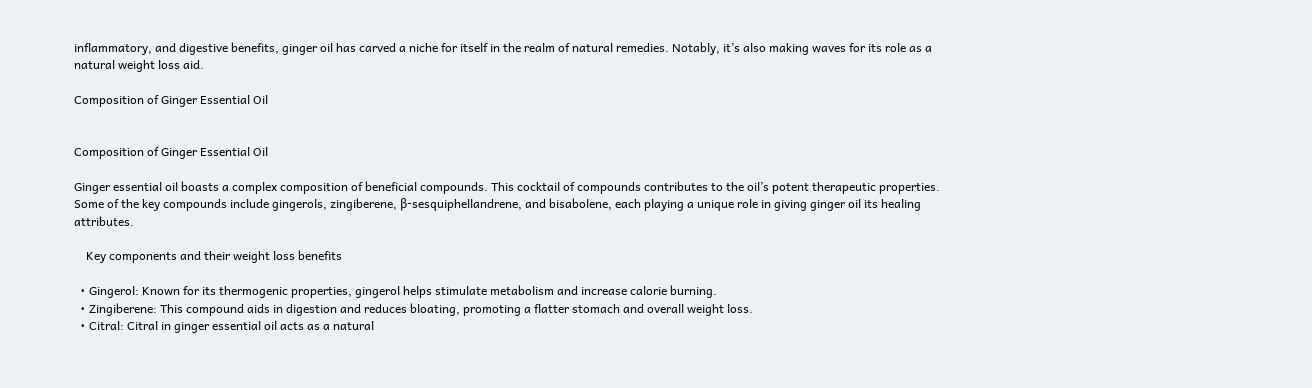inflammatory, and digestive benefits, ginger oil has carved a niche for itself in the realm of natural remedies. Notably, it’s also making waves for its role as a natural weight loss aid.

Composition of Ginger Essential Oil


Composition of Ginger Essential Oil

Ginger essential oil boasts a complex composition of beneficial compounds. This cocktail of compounds contributes to the oil’s potent therapeutic properties. Some of the key compounds include gingerols, zingiberene, β-sesquiphellandrene, and bisabolene, each playing a unique role in giving ginger oil its healing attributes.

    Key components and their weight loss benefits

  • Gingerol: Known for its thermogenic properties, gingerol helps stimulate metabolism and increase calorie burning.
  • Zingiberene: This compound aids in digestion and reduces bloating, promoting a flatter stomach and overall weight loss.
  • Citral: Citral in ginger essential oil acts as a natural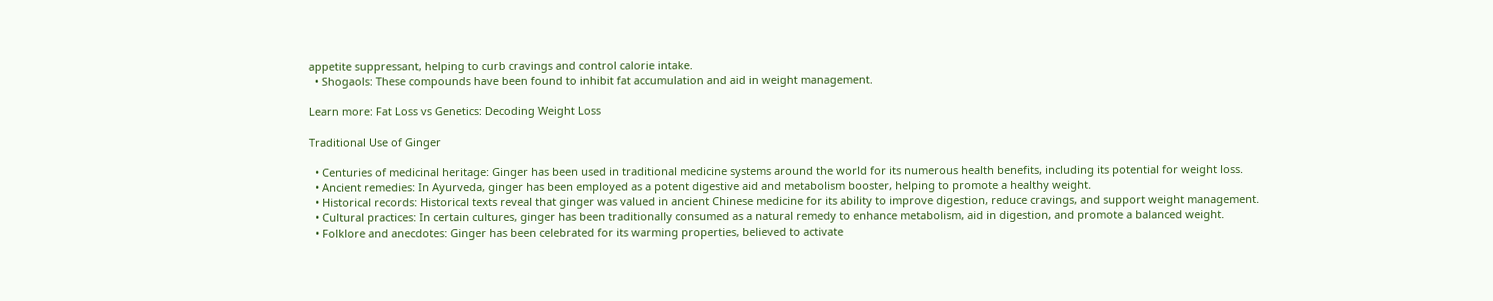appetite suppressant, helping to curb cravings and control calorie intake.
  • Shogaols: These compounds have been found to inhibit fat accumulation and aid in weight management.

Learn more: Fat Loss vs Genetics: Decoding Weight Loss

Traditional Use of Ginger

  • Centuries of medicinal heritage: Ginger has been used in traditional medicine systems around the world for its numerous health benefits, including its potential for weight loss.
  • Ancient remedies: In Ayurveda, ginger has been employed as a potent digestive aid and metabolism booster, helping to promote a healthy weight.
  • Historical records: Historical texts reveal that ginger was valued in ancient Chinese medicine for its ability to improve digestion, reduce cravings, and support weight management.
  • Cultural practices: In certain cultures, ginger has been traditionally consumed as a natural remedy to enhance metabolism, aid in digestion, and promote a balanced weight.
  • Folklore and anecdotes: Ginger has been celebrated for its warming properties, believed to activate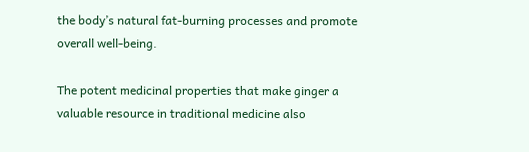the body’s natural fat-burning processes and promote overall well-being.

The potent medicinal properties that make ginger a valuable resource in traditional medicine also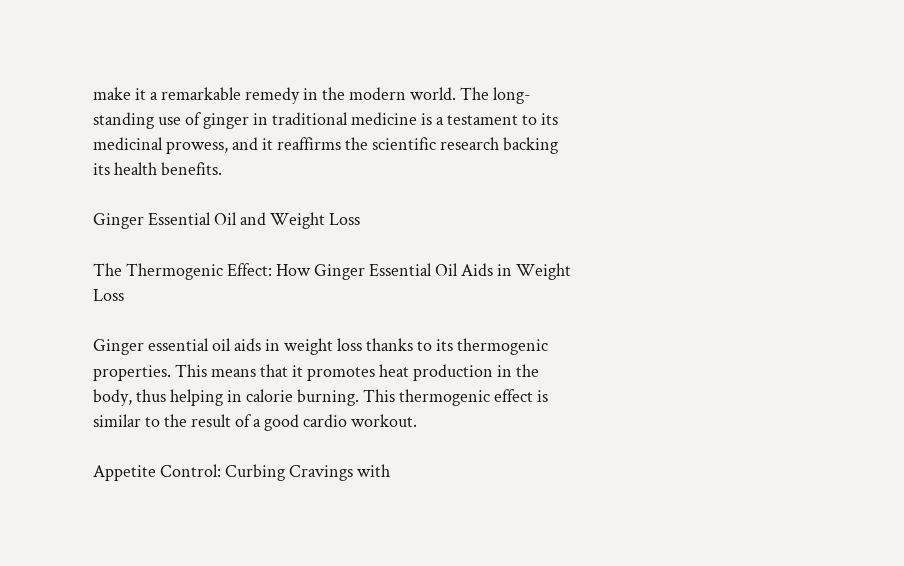make it a remarkable remedy in the modern world. The long-standing use of ginger in traditional medicine is a testament to its medicinal prowess, and it reaffirms the scientific research backing its health benefits.

Ginger Essential Oil and Weight Loss

The Thermogenic Effect: How Ginger Essential Oil Aids in Weight Loss

Ginger essential oil aids in weight loss thanks to its thermogenic properties. This means that it promotes heat production in the body, thus helping in calorie burning. This thermogenic effect is similar to the result of a good cardio workout.

Appetite Control: Curbing Cravings with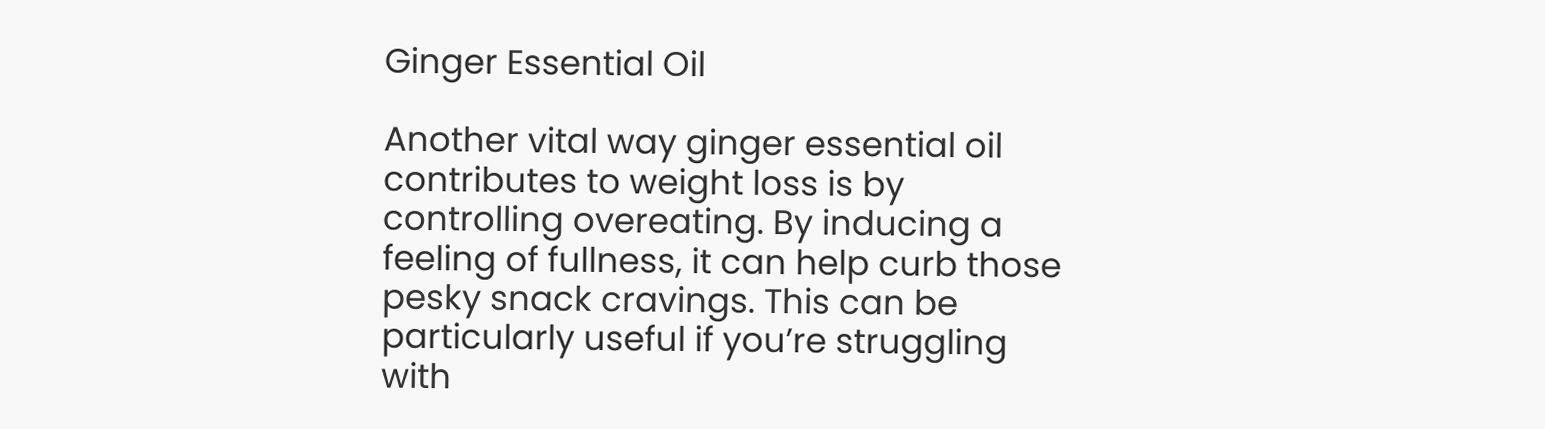Ginger Essential Oil

Another vital way ginger essential oil contributes to weight loss is by controlling overeating. By inducing a feeling of fullness, it can help curb those pesky snack cravings. This can be particularly useful if you’re struggling with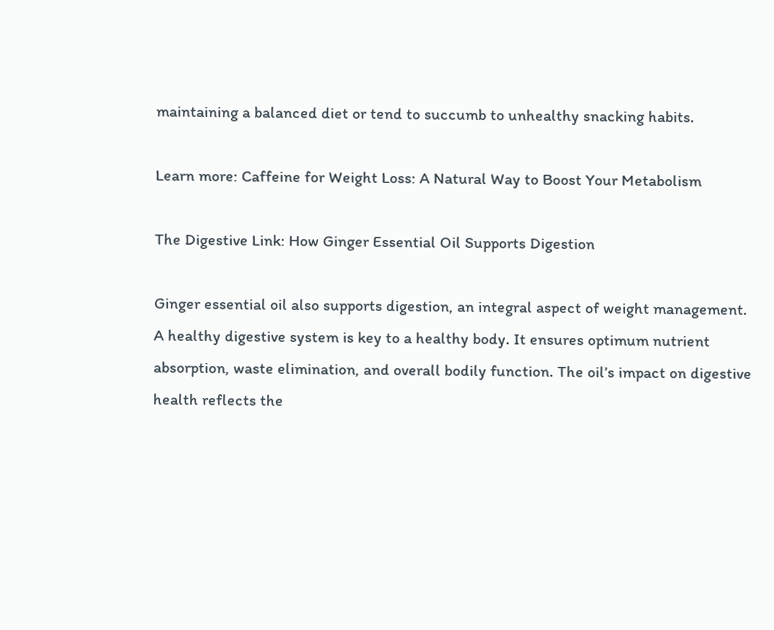maintaining a balanced diet or tend to succumb to unhealthy snacking habits.

Learn more: Caffeine for Weight Loss: A Natural Way to Boost Your Metabolism

The Digestive Link: How Ginger Essential Oil Supports Digestion

Ginger essential oil also supports digestion, an integral aspect of weight management. A healthy digestive system is key to a healthy body. It ensures optimum nutrient absorption, waste elimination, and overall bodily function. The oil’s impact on digestive health reflects the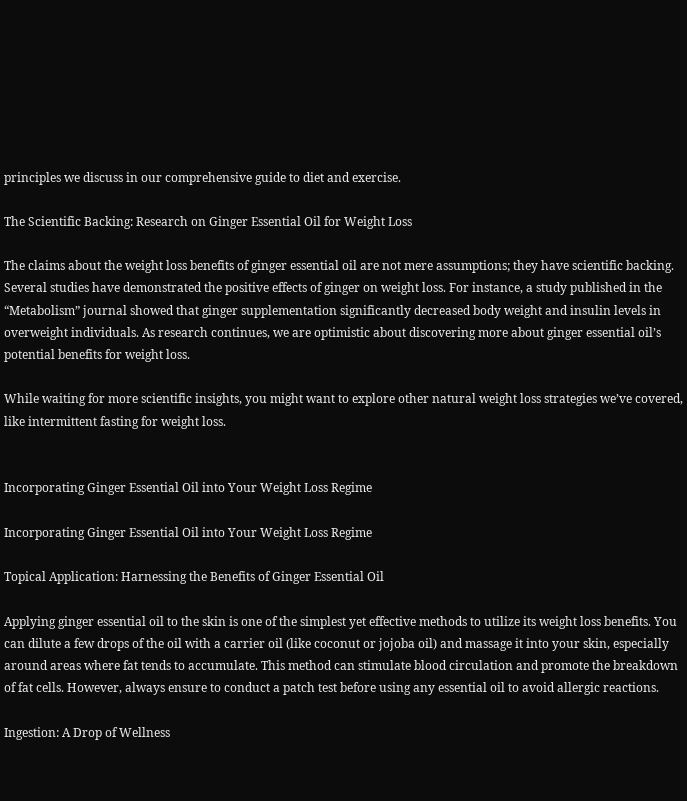principles we discuss in our comprehensive guide to diet and exercise.

The Scientific Backing: Research on Ginger Essential Oil for Weight Loss

The claims about the weight loss benefits of ginger essential oil are not mere assumptions; they have scientific backing. Several studies have demonstrated the positive effects of ginger on weight loss. For instance, a study published in the “Metabolism” journal showed that ginger supplementation significantly decreased body weight and insulin levels in overweight individuals. As research continues, we are optimistic about discovering more about ginger essential oil’s potential benefits for weight loss.

While waiting for more scientific insights, you might want to explore other natural weight loss strategies we’ve covered, like intermittent fasting for weight loss.


Incorporating Ginger Essential Oil into Your Weight Loss Regime

Incorporating Ginger Essential Oil into Your Weight Loss Regime

Topical Application: Harnessing the Benefits of Ginger Essential Oil

Applying ginger essential oil to the skin is one of the simplest yet effective methods to utilize its weight loss benefits. You can dilute a few drops of the oil with a carrier oil (like coconut or jojoba oil) and massage it into your skin, especially around areas where fat tends to accumulate. This method can stimulate blood circulation and promote the breakdown of fat cells. However, always ensure to conduct a patch test before using any essential oil to avoid allergic reactions.

Ingestion: A Drop of Wellness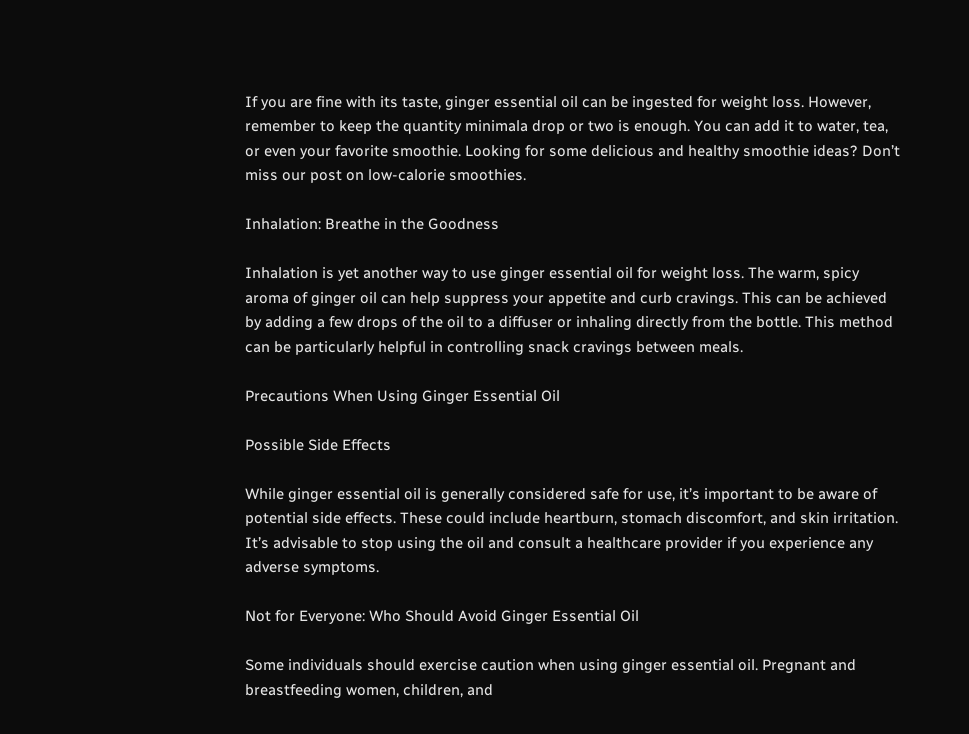If you are fine with its taste, ginger essential oil can be ingested for weight loss. However, remember to keep the quantity minimala drop or two is enough. You can add it to water, tea, or even your favorite smoothie. Looking for some delicious and healthy smoothie ideas? Don’t miss our post on low-calorie smoothies.

Inhalation: Breathe in the Goodness

Inhalation is yet another way to use ginger essential oil for weight loss. The warm, spicy aroma of ginger oil can help suppress your appetite and curb cravings. This can be achieved by adding a few drops of the oil to a diffuser or inhaling directly from the bottle. This method can be particularly helpful in controlling snack cravings between meals.

Precautions When Using Ginger Essential Oil

Possible Side Effects

While ginger essential oil is generally considered safe for use, it’s important to be aware of potential side effects. These could include heartburn, stomach discomfort, and skin irritation. It’s advisable to stop using the oil and consult a healthcare provider if you experience any adverse symptoms.

Not for Everyone: Who Should Avoid Ginger Essential Oil

Some individuals should exercise caution when using ginger essential oil. Pregnant and breastfeeding women, children, and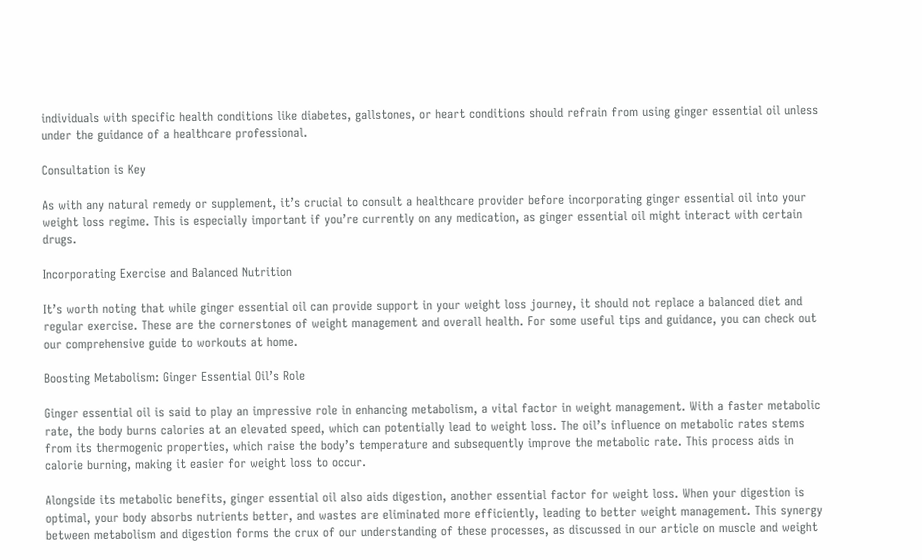individuals with specific health conditions like diabetes, gallstones, or heart conditions should refrain from using ginger essential oil unless under the guidance of a healthcare professional.

Consultation is Key

As with any natural remedy or supplement, it’s crucial to consult a healthcare provider before incorporating ginger essential oil into your weight loss regime. This is especially important if you’re currently on any medication, as ginger essential oil might interact with certain drugs.

Incorporating Exercise and Balanced Nutrition

It’s worth noting that while ginger essential oil can provide support in your weight loss journey, it should not replace a balanced diet and regular exercise. These are the cornerstones of weight management and overall health. For some useful tips and guidance, you can check out our comprehensive guide to workouts at home.

Boosting Metabolism: Ginger Essential Oil’s Role

Ginger essential oil is said to play an impressive role in enhancing metabolism, a vital factor in weight management. With a faster metabolic rate, the body burns calories at an elevated speed, which can potentially lead to weight loss. The oil’s influence on metabolic rates stems from its thermogenic properties, which raise the body’s temperature and subsequently improve the metabolic rate. This process aids in calorie burning, making it easier for weight loss to occur.

Alongside its metabolic benefits, ginger essential oil also aids digestion, another essential factor for weight loss. When your digestion is optimal, your body absorbs nutrients better, and wastes are eliminated more efficiently, leading to better weight management. This synergy between metabolism and digestion forms the crux of our understanding of these processes, as discussed in our article on muscle and weight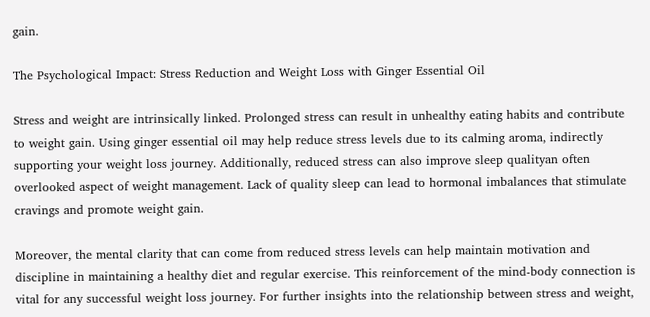gain.

The Psychological Impact: Stress Reduction and Weight Loss with Ginger Essential Oil

Stress and weight are intrinsically linked. Prolonged stress can result in unhealthy eating habits and contribute to weight gain. Using ginger essential oil may help reduce stress levels due to its calming aroma, indirectly supporting your weight loss journey. Additionally, reduced stress can also improve sleep qualityan often overlooked aspect of weight management. Lack of quality sleep can lead to hormonal imbalances that stimulate cravings and promote weight gain.

Moreover, the mental clarity that can come from reduced stress levels can help maintain motivation and discipline in maintaining a healthy diet and regular exercise. This reinforcement of the mind-body connection is vital for any successful weight loss journey. For further insights into the relationship between stress and weight,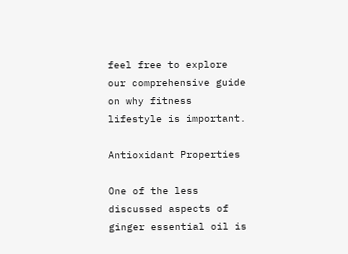feel free to explore our comprehensive guide on why fitness lifestyle is important.

Antioxidant Properties

One of the less discussed aspects of ginger essential oil is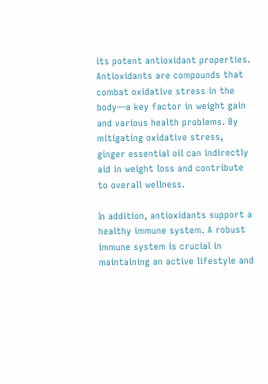its potent antioxidant properties. Antioxidants are compounds that combat oxidative stress in the body—a key factor in weight gain and various health problems. By mitigating oxidative stress, ginger essential oil can indirectly aid in weight loss and contribute to overall wellness.

In addition, antioxidants support a healthy immune system. A robust immune system is crucial in maintaining an active lifestyle and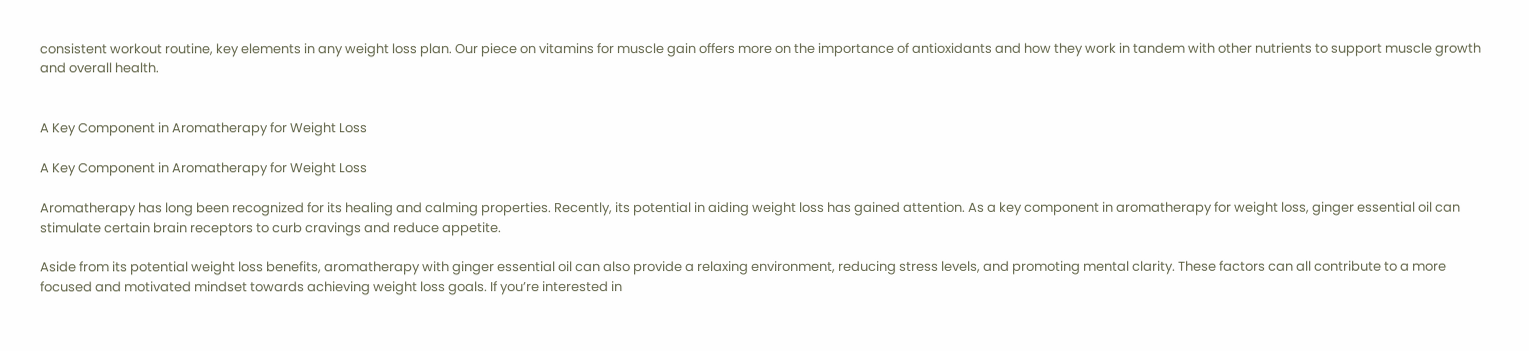consistent workout routine, key elements in any weight loss plan. Our piece on vitamins for muscle gain offers more on the importance of antioxidants and how they work in tandem with other nutrients to support muscle growth and overall health.


A Key Component in Aromatherapy for Weight Loss

A Key Component in Aromatherapy for Weight Loss

Aromatherapy has long been recognized for its healing and calming properties. Recently, its potential in aiding weight loss has gained attention. As a key component in aromatherapy for weight loss, ginger essential oil can stimulate certain brain receptors to curb cravings and reduce appetite.

Aside from its potential weight loss benefits, aromatherapy with ginger essential oil can also provide a relaxing environment, reducing stress levels, and promoting mental clarity. These factors can all contribute to a more focused and motivated mindset towards achieving weight loss goals. If you’re interested in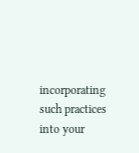incorporating such practices into your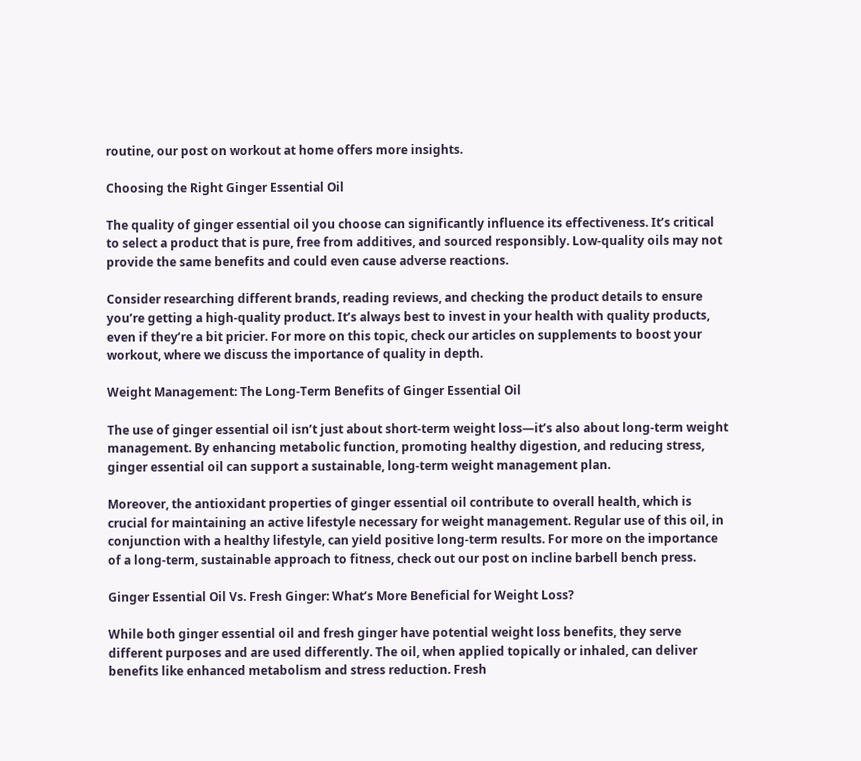routine, our post on workout at home offers more insights.

Choosing the Right Ginger Essential Oil

The quality of ginger essential oil you choose can significantly influence its effectiveness. It’s critical to select a product that is pure, free from additives, and sourced responsibly. Low-quality oils may not provide the same benefits and could even cause adverse reactions.

Consider researching different brands, reading reviews, and checking the product details to ensure you’re getting a high-quality product. It’s always best to invest in your health with quality products, even if they’re a bit pricier. For more on this topic, check our articles on supplements to boost your workout, where we discuss the importance of quality in depth.

Weight Management: The Long-Term Benefits of Ginger Essential Oil

The use of ginger essential oil isn’t just about short-term weight loss—it’s also about long-term weight management. By enhancing metabolic function, promoting healthy digestion, and reducing stress, ginger essential oil can support a sustainable, long-term weight management plan.

Moreover, the antioxidant properties of ginger essential oil contribute to overall health, which is crucial for maintaining an active lifestyle necessary for weight management. Regular use of this oil, in conjunction with a healthy lifestyle, can yield positive long-term results. For more on the importance of a long-term, sustainable approach to fitness, check out our post on incline barbell bench press.

Ginger Essential Oil Vs. Fresh Ginger: What’s More Beneficial for Weight Loss?

While both ginger essential oil and fresh ginger have potential weight loss benefits, they serve different purposes and are used differently. The oil, when applied topically or inhaled, can deliver benefits like enhanced metabolism and stress reduction. Fresh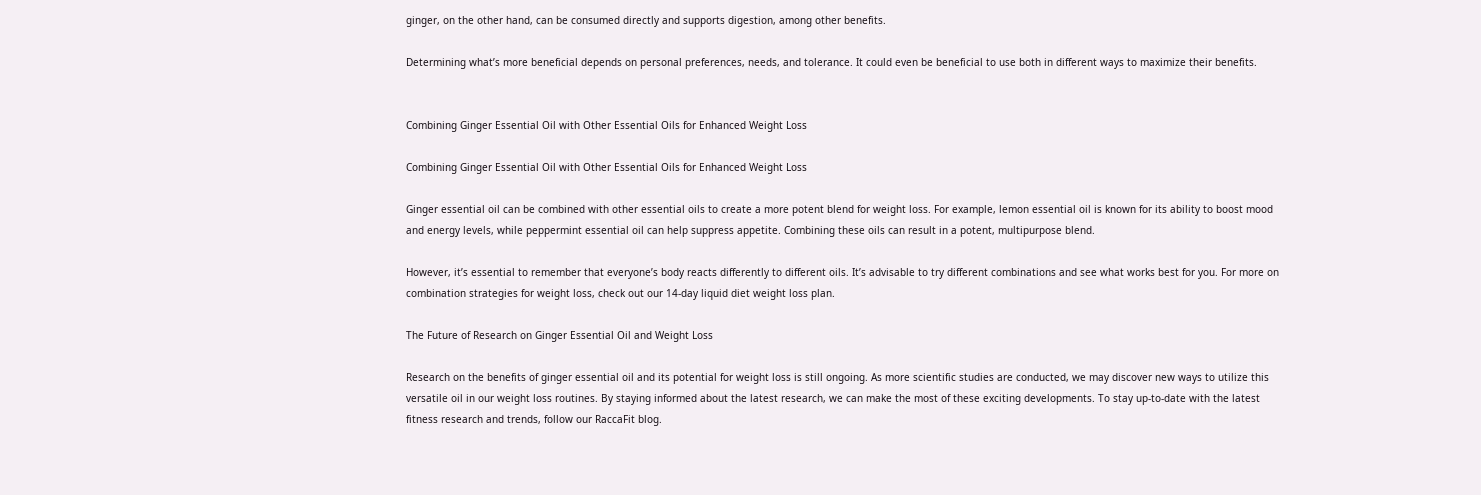ginger, on the other hand, can be consumed directly and supports digestion, among other benefits.

Determining what’s more beneficial depends on personal preferences, needs, and tolerance. It could even be beneficial to use both in different ways to maximize their benefits.


Combining Ginger Essential Oil with Other Essential Oils for Enhanced Weight Loss

Combining Ginger Essential Oil with Other Essential Oils for Enhanced Weight Loss

Ginger essential oil can be combined with other essential oils to create a more potent blend for weight loss. For example, lemon essential oil is known for its ability to boost mood and energy levels, while peppermint essential oil can help suppress appetite. Combining these oils can result in a potent, multipurpose blend.

However, it’s essential to remember that everyone’s body reacts differently to different oils. It’s advisable to try different combinations and see what works best for you. For more on combination strategies for weight loss, check out our 14-day liquid diet weight loss plan.

The Future of Research on Ginger Essential Oil and Weight Loss

Research on the benefits of ginger essential oil and its potential for weight loss is still ongoing. As more scientific studies are conducted, we may discover new ways to utilize this versatile oil in our weight loss routines. By staying informed about the latest research, we can make the most of these exciting developments. To stay up-to-date with the latest fitness research and trends, follow our RaccaFit blog.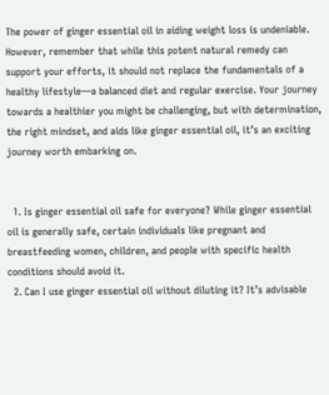The power of ginger essential oil in aiding weight loss is undeniable. However, remember that while this potent natural remedy can support your efforts, it should not replace the fundamentals of a healthy lifestyle—a balanced diet and regular exercise. Your journey towards a healthier you might be challenging, but with determination, the right mindset, and aids like ginger essential oil, it’s an exciting journey worth embarking on.


  1. Is ginger essential oil safe for everyone? While ginger essential oil is generally safe, certain individuals like pregnant and breastfeeding women, children, and people with specific health conditions should avoid it.
  2. Can I use ginger essential oil without diluting it? It’s advisable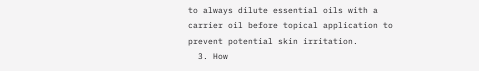to always dilute essential oils with a carrier oil before topical application to prevent potential skin irritation.
  3. How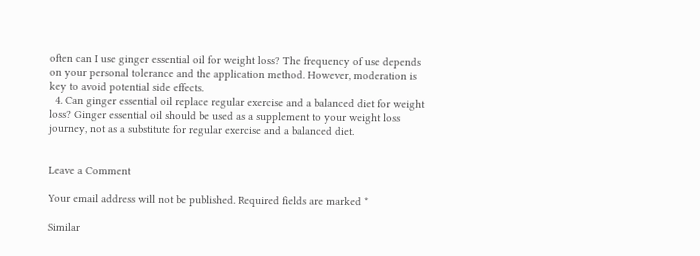often can I use ginger essential oil for weight loss? The frequency of use depends on your personal tolerance and the application method. However, moderation is key to avoid potential side effects.
  4. Can ginger essential oil replace regular exercise and a balanced diet for weight loss? Ginger essential oil should be used as a supplement to your weight loss journey, not as a substitute for regular exercise and a balanced diet.


Leave a Comment

Your email address will not be published. Required fields are marked *

Similar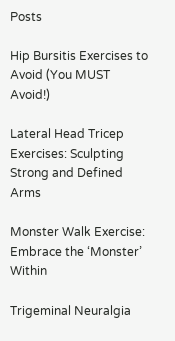Posts

Hip Bursitis Exercises to Avoid (You MUST Avoid!)

Lateral Head Tricep Exercises: Sculpting Strong and Defined Arms

Monster Walk Exercise: Embrace the ‘Monster’ Within

Trigeminal Neuralgia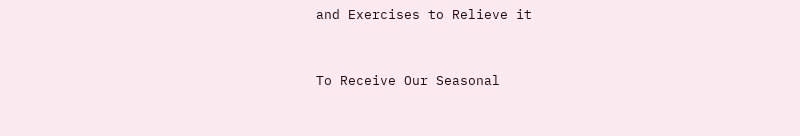and Exercises to Relieve it


To Receive Our Seasonal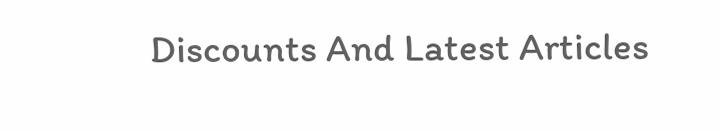Discounts And Latest Articles